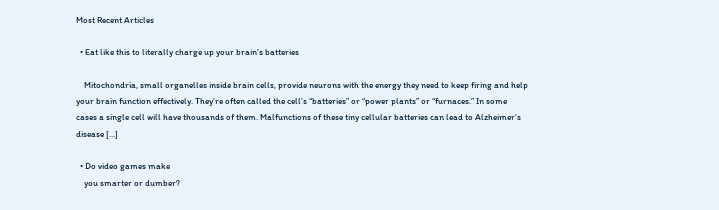Most Recent Articles

  • Eat like this to literally charge up your brain’s batteries

    Mitochondria, small organelles inside brain cells, provide neurons with the energy they need to keep firing and help your brain function effectively. They’re often called the cell’s “batteries” or “power plants” or “furnaces.” In some cases a single cell will have thousands of them. Malfunctions of these tiny cellular batteries can lead to Alzheimer’s disease […]

  • Do video games make
    you smarter or dumber?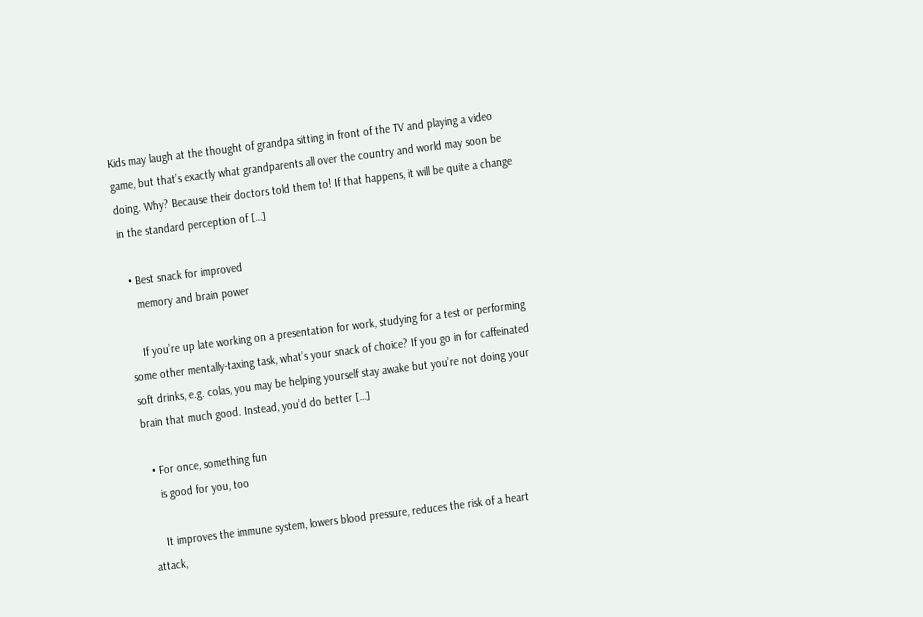Kids may laugh at the thought of grandpa sitting in front of the TV and playing a video game, but that’s exactly what grandparents all over the country and world may soon be doing. Why? Because their doctors told them to! If that happens, it will be quite a change in the standard perception of […]

  • Best snack for improved
    memory and brain power

    If you’re up late working on a presentation for work, studying for a test or performing some other mentally-taxing task, what’s your snack of choice? If you go in for caffeinated soft drinks, e.g. colas, you may be helping yourself stay awake but you’re not doing your brain that much good. Instead, you’d do better […]

  • For once, something fun
    is good for you, too

    It improves the immune system, lowers blood pressure, reduces the risk of a heart attack,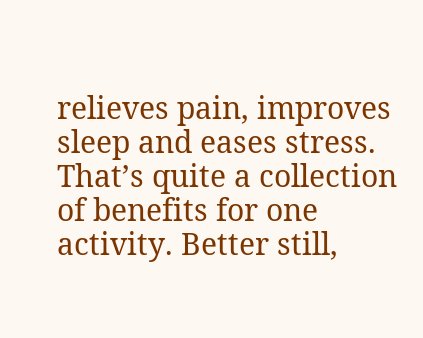relieves pain, improves sleep and eases stress. That’s quite a collection of benefits for one activity. Better still,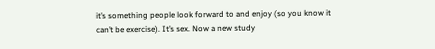it’s something people look forward to and enjoy (so you know it can’t be exercise). It’s sex. Now a new study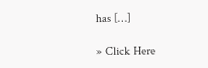has […]

» Click Here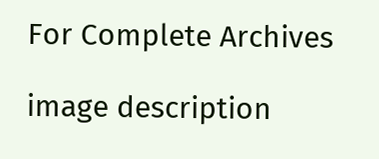For Complete Archives

image description